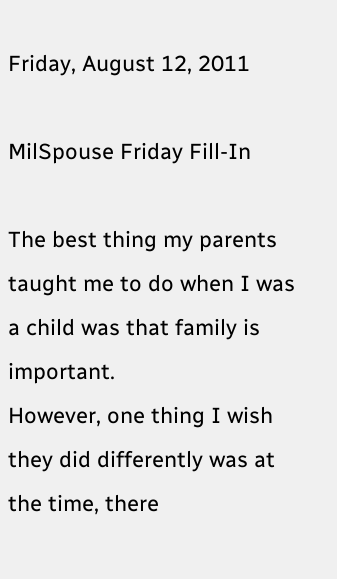Friday, August 12, 2011

MilSpouse Friday Fill-In

The best thing my parents taught me to do when I was a child was that family is important.
However, one thing I wish they did differently was at the time, there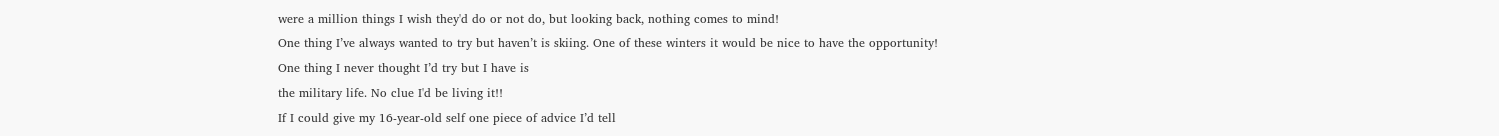were a million things I wish they'd do or not do, but looking back, nothing comes to mind!
One thing I’ve always wanted to try but haven’t is skiing. One of these winters it would be nice to have the opportunity!
One thing I never thought I’d try but I have is
the military life. No clue I'd be living it!!
If I could give my 16-year-old self one piece of advice I’d tell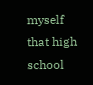myself that high school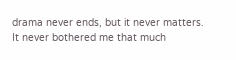drama never ends, but it never matters. It never bothered me that much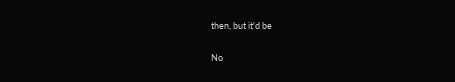then, but it'd be

No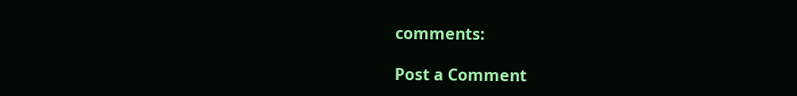comments:

Post a Comment